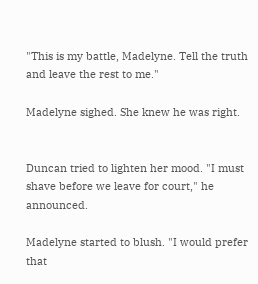"This is my battle, Madelyne. Tell the truth and leave the rest to me."

Madelyne sighed. She knew he was right.


Duncan tried to lighten her mood. "I must shave before we leave for court," he announced.

Madelyne started to blush. "I would prefer that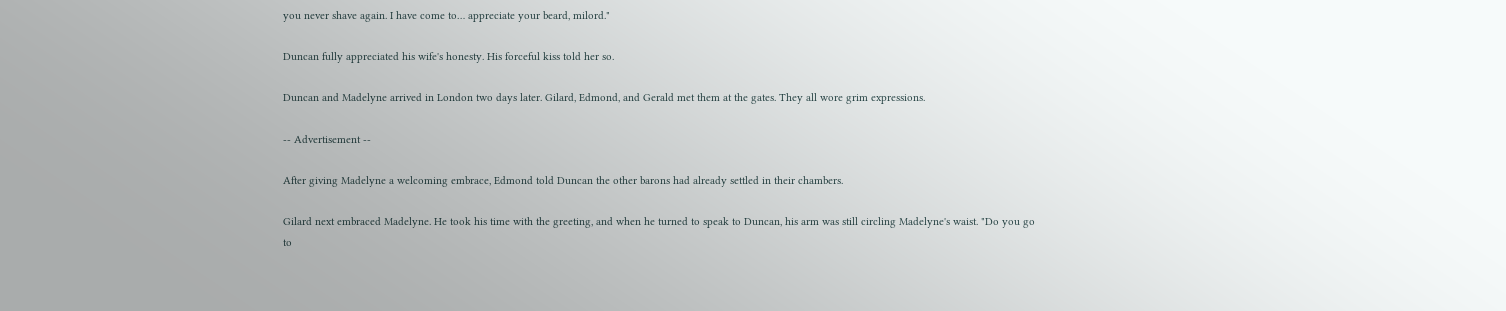you never shave again. I have come to… appreciate your beard, milord."

Duncan fully appreciated his wife's honesty. His forceful kiss told her so.

Duncan and Madelyne arrived in London two days later. Gilard, Edmond, and Gerald met them at the gates. They all wore grim expressions.

-- Advertisement --

After giving Madelyne a welcoming embrace, Edmond told Duncan the other barons had already settled in their chambers.

Gilard next embraced Madelyne. He took his time with the greeting, and when he turned to speak to Duncan, his arm was still circling Madelyne's waist. "Do you go to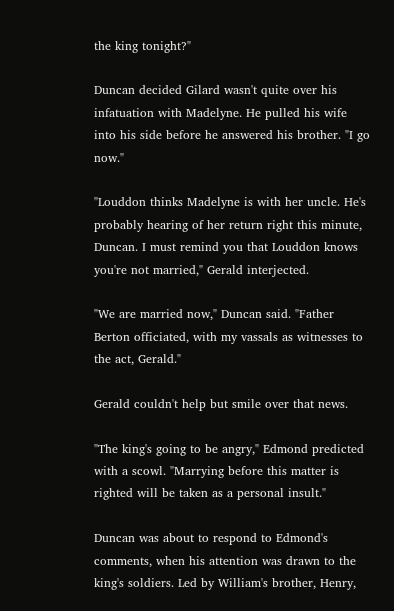the king tonight?"

Duncan decided Gilard wasn't quite over his infatuation with Madelyne. He pulled his wife into his side before he answered his brother. "I go now."

"Louddon thinks Madelyne is with her uncle. He's probably hearing of her return right this minute, Duncan. I must remind you that Louddon knows you're not married," Gerald interjected.

"We are married now," Duncan said. "Father Berton officiated, with my vassals as witnesses to the act, Gerald."

Gerald couldn't help but smile over that news.

"The king's going to be angry," Edmond predicted with a scowl. "Marrying before this matter is righted will be taken as a personal insult."

Duncan was about to respond to Edmond's comments, when his attention was drawn to the king's soldiers. Led by William's brother, Henry,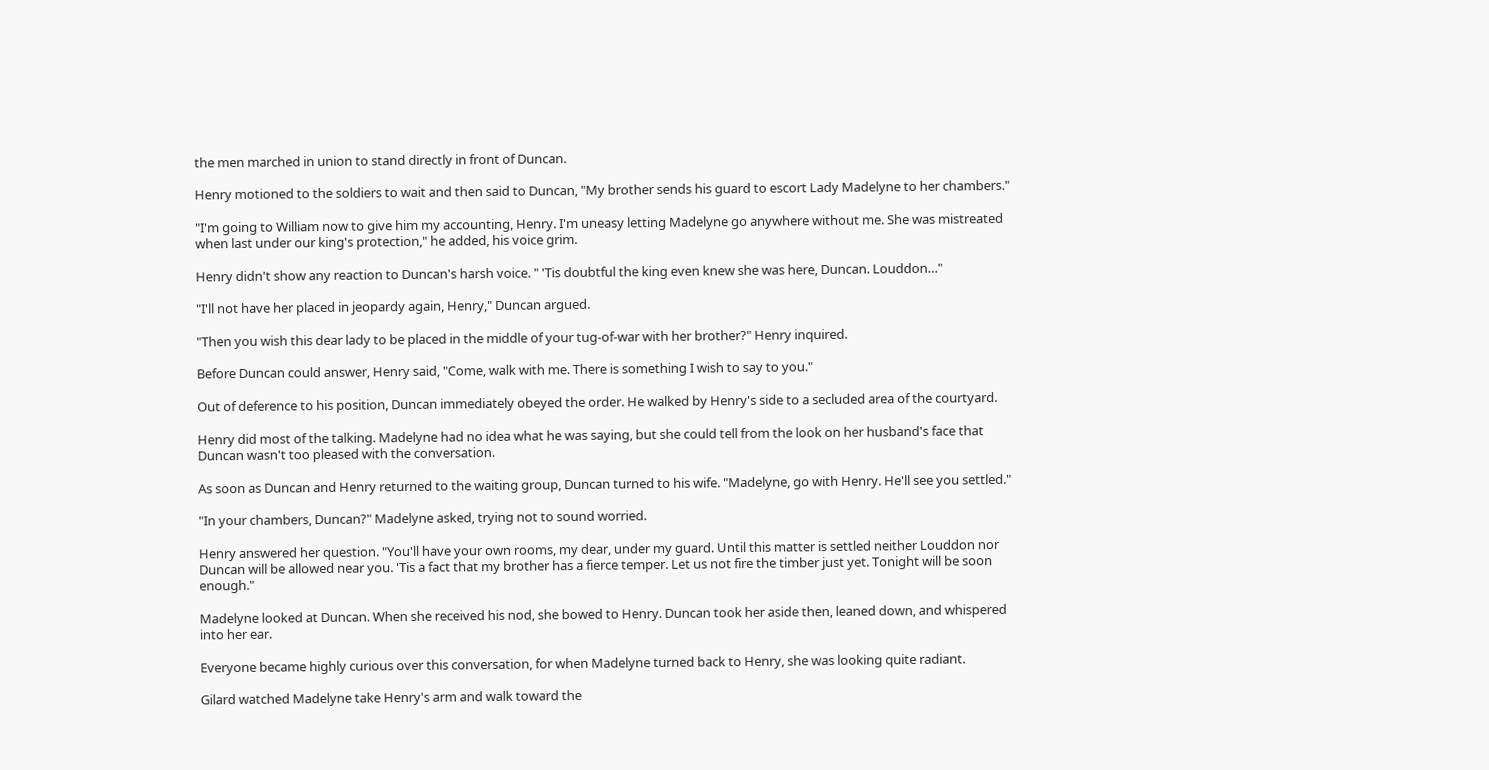the men marched in union to stand directly in front of Duncan.

Henry motioned to the soldiers to wait and then said to Duncan, "My brother sends his guard to escort Lady Madelyne to her chambers."

"I'm going to William now to give him my accounting, Henry. I'm uneasy letting Madelyne go anywhere without me. She was mistreated when last under our king's protection," he added, his voice grim.

Henry didn't show any reaction to Duncan's harsh voice. " 'Tis doubtful the king even knew she was here, Duncan. Louddon…"

"I'll not have her placed in jeopardy again, Henry," Duncan argued.

"Then you wish this dear lady to be placed in the middle of your tug-of-war with her brother?" Henry inquired.

Before Duncan could answer, Henry said, "Come, walk with me. There is something I wish to say to you."

Out of deference to his position, Duncan immediately obeyed the order. He walked by Henry's side to a secluded area of the courtyard.

Henry did most of the talking. Madelyne had no idea what he was saying, but she could tell from the look on her husband's face that Duncan wasn't too pleased with the conversation.

As soon as Duncan and Henry returned to the waiting group, Duncan turned to his wife. "Madelyne, go with Henry. He'll see you settled."

"In your chambers, Duncan?" Madelyne asked, trying not to sound worried.

Henry answered her question. "You'll have your own rooms, my dear, under my guard. Until this matter is settled neither Louddon nor Duncan will be allowed near you. 'Tis a fact that my brother has a fierce temper. Let us not fire the timber just yet. Tonight will be soon enough."

Madelyne looked at Duncan. When she received his nod, she bowed to Henry. Duncan took her aside then, leaned down, and whispered into her ear.

Everyone became highly curious over this conversation, for when Madelyne turned back to Henry, she was looking quite radiant.

Gilard watched Madelyne take Henry's arm and walk toward the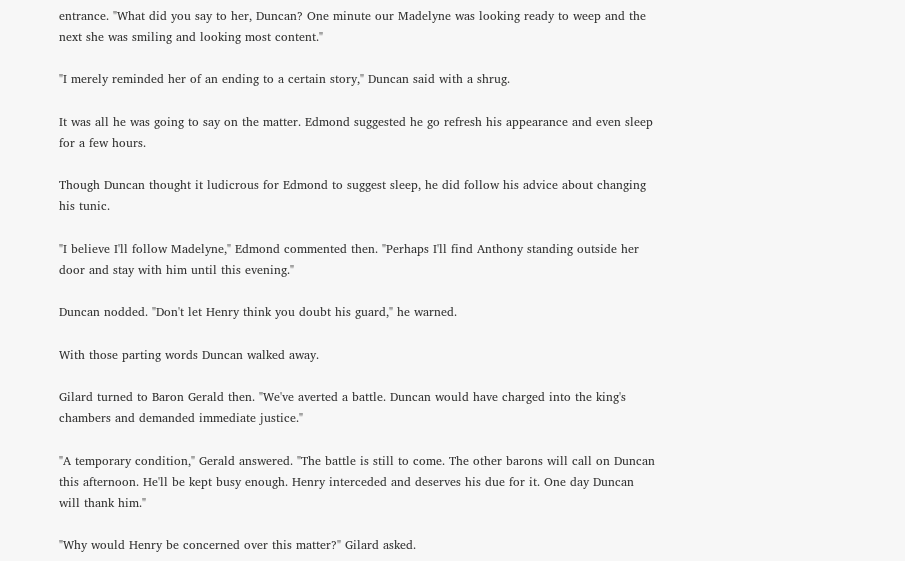entrance. "What did you say to her, Duncan? One minute our Madelyne was looking ready to weep and the next she was smiling and looking most content."

"I merely reminded her of an ending to a certain story," Duncan said with a shrug.

It was all he was going to say on the matter. Edmond suggested he go refresh his appearance and even sleep for a few hours.

Though Duncan thought it ludicrous for Edmond to suggest sleep, he did follow his advice about changing his tunic.

"I believe I'll follow Madelyne," Edmond commented then. "Perhaps I'll find Anthony standing outside her door and stay with him until this evening."

Duncan nodded. "Don't let Henry think you doubt his guard," he warned.

With those parting words Duncan walked away.

Gilard turned to Baron Gerald then. "We've averted a battle. Duncan would have charged into the king's chambers and demanded immediate justice."

"A temporary condition," Gerald answered. "The battle is still to come. The other barons will call on Duncan this afternoon. He'll be kept busy enough. Henry interceded and deserves his due for it. One day Duncan will thank him."

"Why would Henry be concerned over this matter?" Gilard asked.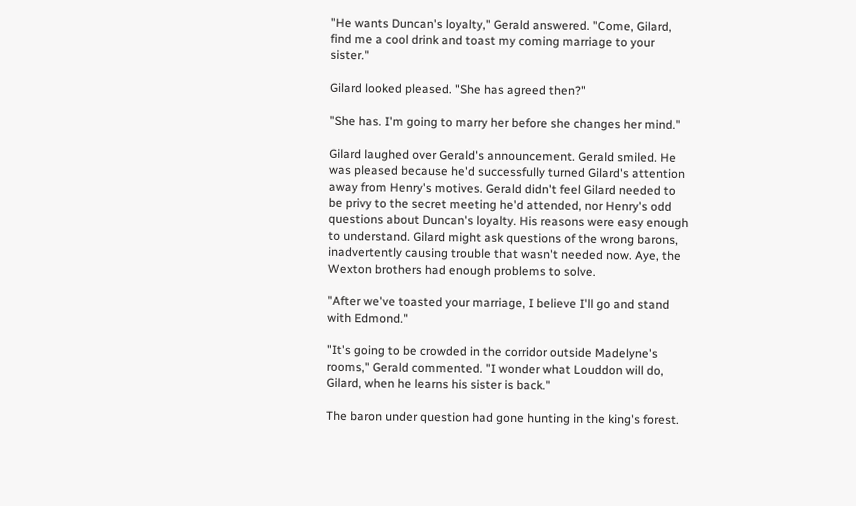"He wants Duncan's loyalty," Gerald answered. "Come, Gilard, find me a cool drink and toast my coming marriage to your sister."

Gilard looked pleased. "She has agreed then?"

"She has. I'm going to marry her before she changes her mind."

Gilard laughed over Gerald's announcement. Gerald smiled. He was pleased because he'd successfully turned Gilard's attention away from Henry's motives. Gerald didn't feel Gilard needed to be privy to the secret meeting he'd attended, nor Henry's odd questions about Duncan's loyalty. His reasons were easy enough to understand. Gilard might ask questions of the wrong barons, inadvertently causing trouble that wasn't needed now. Aye, the Wexton brothers had enough problems to solve.

"After we've toasted your marriage, I believe I'll go and stand with Edmond."

"It's going to be crowded in the corridor outside Madelyne's rooms," Gerald commented. "I wonder what Louddon will do, Gilard, when he learns his sister is back."

The baron under question had gone hunting in the king's forest.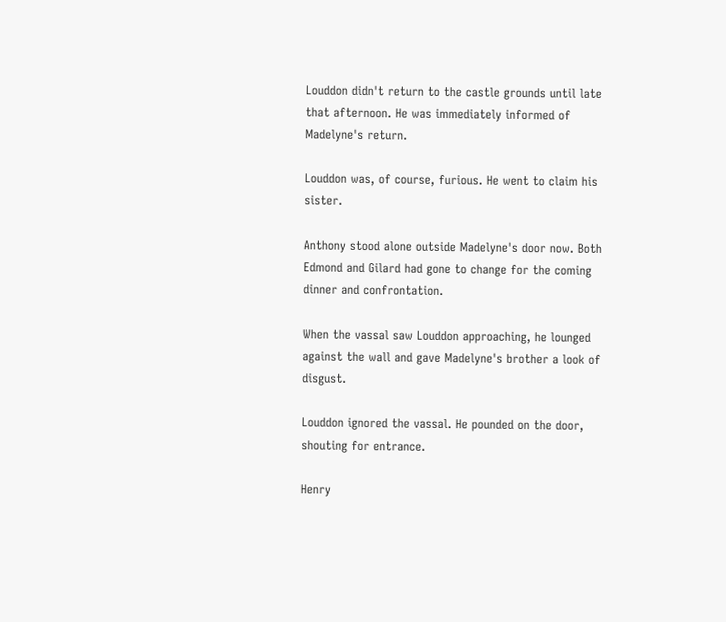Louddon didn't return to the castle grounds until late that afternoon. He was immediately informed of Madelyne's return.

Louddon was, of course, furious. He went to claim his sister.

Anthony stood alone outside Madelyne's door now. Both Edmond and Gilard had gone to change for the coming dinner and confrontation.

When the vassal saw Louddon approaching, he lounged against the wall and gave Madelyne's brother a look of disgust.

Louddon ignored the vassal. He pounded on the door, shouting for entrance.

Henry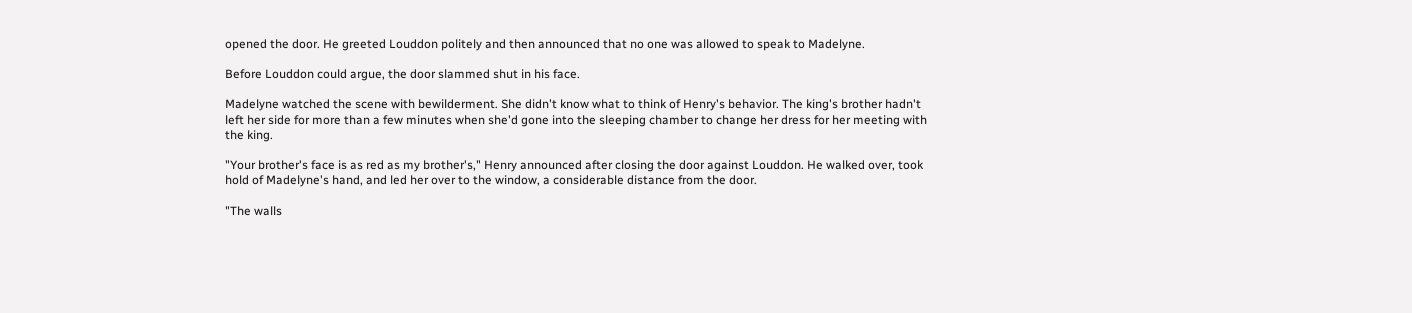opened the door. He greeted Louddon politely and then announced that no one was allowed to speak to Madelyne.

Before Louddon could argue, the door slammed shut in his face.

Madelyne watched the scene with bewilderment. She didn't know what to think of Henry's behavior. The king's brother hadn't left her side for more than a few minutes when she'd gone into the sleeping chamber to change her dress for her meeting with the king.

"Your brother's face is as red as my brother's," Henry announced after closing the door against Louddon. He walked over, took hold of Madelyne's hand, and led her over to the window, a considerable distance from the door.

"The walls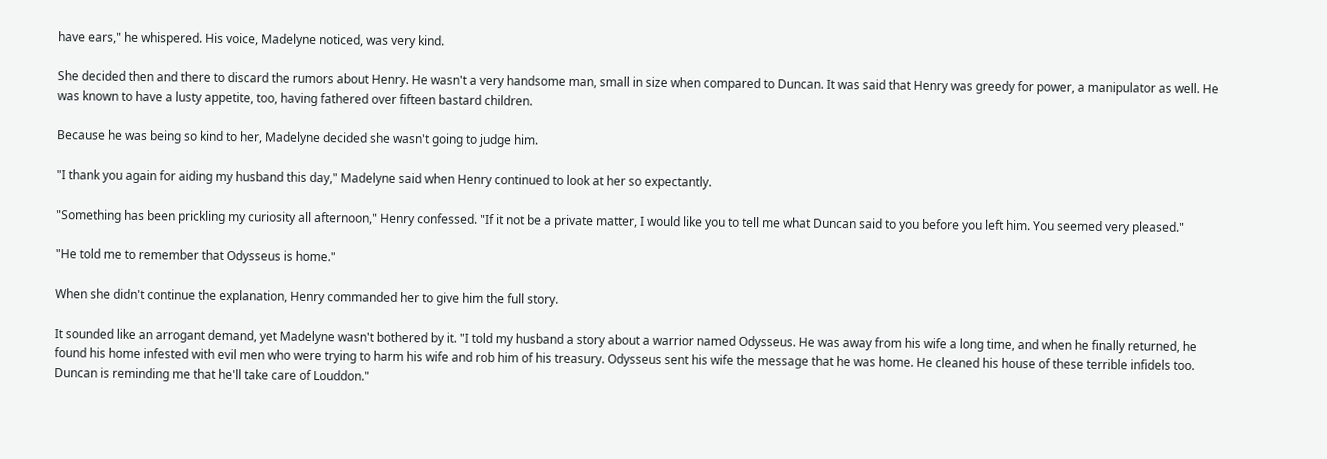have ears," he whispered. His voice, Madelyne noticed, was very kind.

She decided then and there to discard the rumors about Henry. He wasn't a very handsome man, small in size when compared to Duncan. It was said that Henry was greedy for power, a manipulator as well. He was known to have a lusty appetite, too, having fathered over fifteen bastard children.

Because he was being so kind to her, Madelyne decided she wasn't going to judge him.

"I thank you again for aiding my husband this day," Madelyne said when Henry continued to look at her so expectantly.

"Something has been prickling my curiosity all afternoon," Henry confessed. "If it not be a private matter, I would like you to tell me what Duncan said to you before you left him. You seemed very pleased."

"He told me to remember that Odysseus is home."

When she didn't continue the explanation, Henry commanded her to give him the full story.

It sounded like an arrogant demand, yet Madelyne wasn't bothered by it. "I told my husband a story about a warrior named Odysseus. He was away from his wife a long time, and when he finally returned, he found his home infested with evil men who were trying to harm his wife and rob him of his treasury. Odysseus sent his wife the message that he was home. He cleaned his house of these terrible infidels too. Duncan is reminding me that he'll take care of Louddon."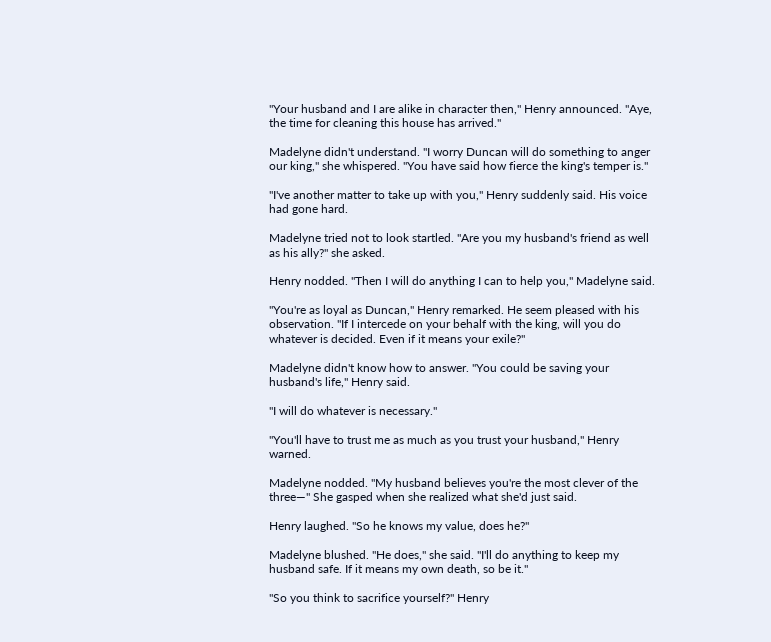"Your husband and I are alike in character then," Henry announced. "Aye, the time for cleaning this house has arrived."

Madelyne didn't understand. "I worry Duncan will do something to anger our king," she whispered. "You have said how fierce the king's temper is."

"I've another matter to take up with you," Henry suddenly said. His voice had gone hard.

Madelyne tried not to look startled. "Are you my husband's friend as well as his ally?" she asked.

Henry nodded. "Then I will do anything I can to help you," Madelyne said.

"You're as loyal as Duncan," Henry remarked. He seem pleased with his observation. "If I intercede on your behalf with the king, will you do whatever is decided. Even if it means your exile?"

Madelyne didn't know how to answer. "You could be saving your husband's life," Henry said.

"I will do whatever is necessary."

"You'll have to trust me as much as you trust your husband," Henry warned.

Madelyne nodded. "My husband believes you're the most clever of the three—" She gasped when she realized what she'd just said.

Henry laughed. "So he knows my value, does he?"

Madelyne blushed. "He does," she said. "I'll do anything to keep my husband safe. If it means my own death, so be it."

"So you think to sacrifice yourself?" Henry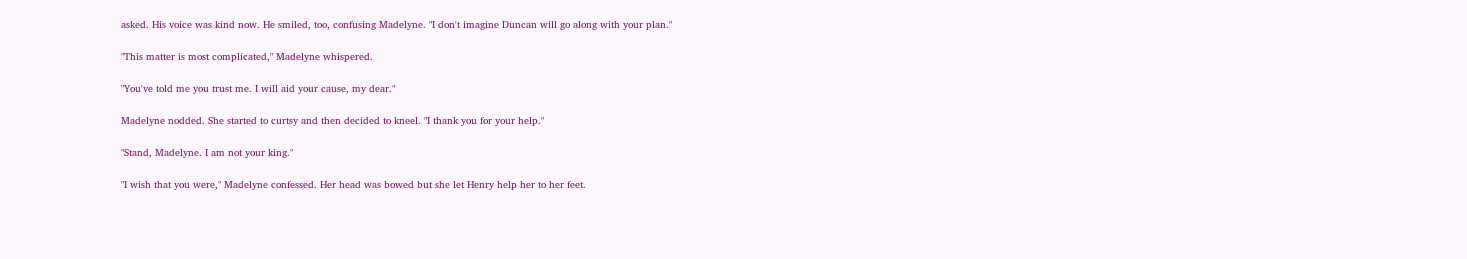asked. His voice was kind now. He smiled, too, confusing Madelyne. "I don't imagine Duncan will go along with your plan."

"This matter is most complicated," Madelyne whispered.

"You've told me you trust me. I will aid your cause, my dear."

Madelyne nodded. She started to curtsy and then decided to kneel. "I thank you for your help."

"Stand, Madelyne. I am not your king."

"I wish that you were," Madelyne confessed. Her head was bowed but she let Henry help her to her feet.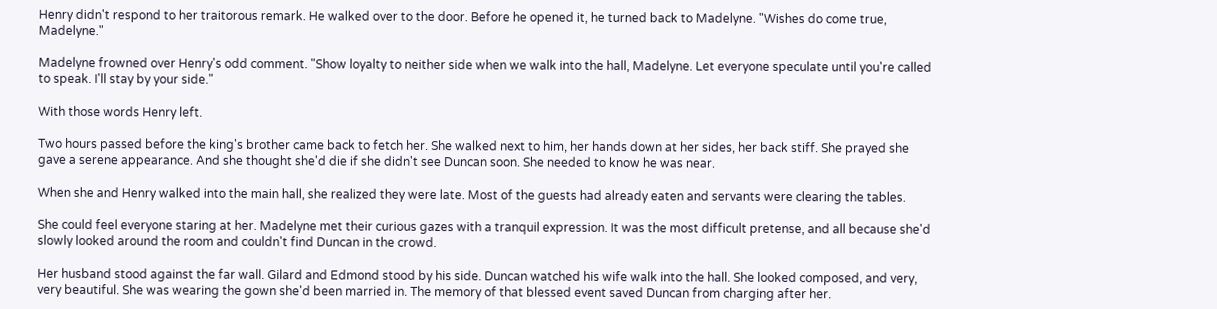Henry didn't respond to her traitorous remark. He walked over to the door. Before he opened it, he turned back to Madelyne. "Wishes do come true, Madelyne."

Madelyne frowned over Henry's odd comment. "Show loyalty to neither side when we walk into the hall, Madelyne. Let everyone speculate until you're called to speak. I'll stay by your side."

With those words Henry left.

Two hours passed before the king's brother came back to fetch her. She walked next to him, her hands down at her sides, her back stiff. She prayed she gave a serene appearance. And she thought she'd die if she didn't see Duncan soon. She needed to know he was near.

When she and Henry walked into the main hall, she realized they were late. Most of the guests had already eaten and servants were clearing the tables.

She could feel everyone staring at her. Madelyne met their curious gazes with a tranquil expression. It was the most difficult pretense, and all because she'd slowly looked around the room and couldn't find Duncan in the crowd.

Her husband stood against the far wall. Gilard and Edmond stood by his side. Duncan watched his wife walk into the hall. She looked composed, and very, very beautiful. She was wearing the gown she'd been married in. The memory of that blessed event saved Duncan from charging after her.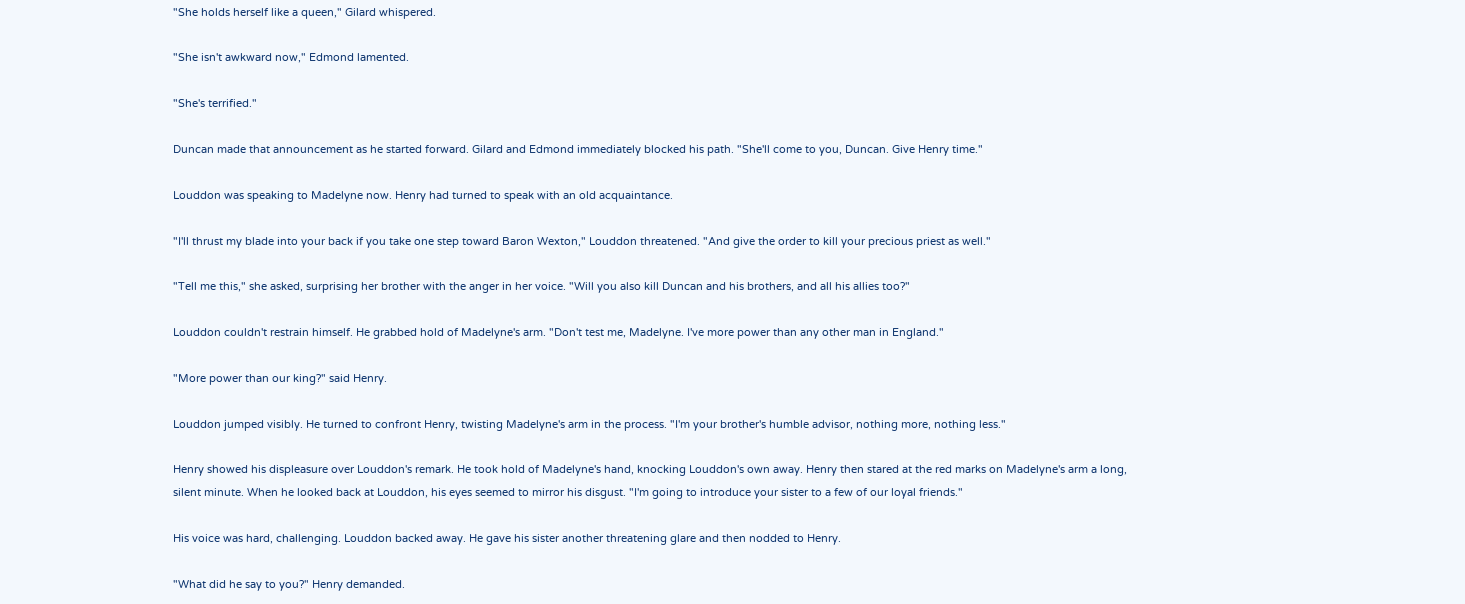"She holds herself like a queen," Gilard whispered.

"She isn't awkward now," Edmond lamented.

"She's terrified."

Duncan made that announcement as he started forward. Gilard and Edmond immediately blocked his path. "She'll come to you, Duncan. Give Henry time."

Louddon was speaking to Madelyne now. Henry had turned to speak with an old acquaintance.

"I'll thrust my blade into your back if you take one step toward Baron Wexton," Louddon threatened. "And give the order to kill your precious priest as well."

"Tell me this," she asked, surprising her brother with the anger in her voice. "Will you also kill Duncan and his brothers, and all his allies too?"

Louddon couldn't restrain himself. He grabbed hold of Madelyne's arm. "Don't test me, Madelyne. I've more power than any other man in England."

"More power than our king?" said Henry.

Louddon jumped visibly. He turned to confront Henry, twisting Madelyne's arm in the process. "I'm your brother's humble advisor, nothing more, nothing less."

Henry showed his displeasure over Louddon's remark. He took hold of Madelyne's hand, knocking Louddon's own away. Henry then stared at the red marks on Madelyne's arm a long, silent minute. When he looked back at Louddon, his eyes seemed to mirror his disgust. "I'm going to introduce your sister to a few of our loyal friends."

His voice was hard, challenging. Louddon backed away. He gave his sister another threatening glare and then nodded to Henry.

"What did he say to you?" Henry demanded.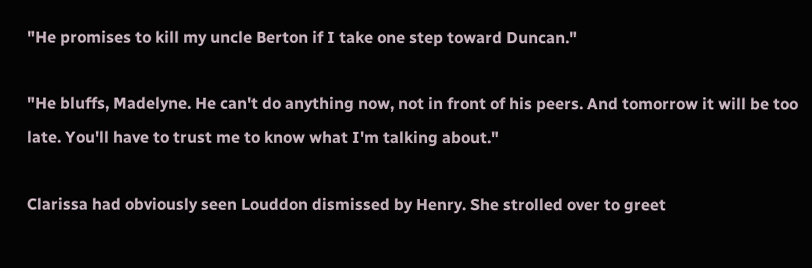"He promises to kill my uncle Berton if I take one step toward Duncan."

"He bluffs, Madelyne. He can't do anything now, not in front of his peers. And tomorrow it will be too late. You'll have to trust me to know what I'm talking about."

Clarissa had obviously seen Louddon dismissed by Henry. She strolled over to greet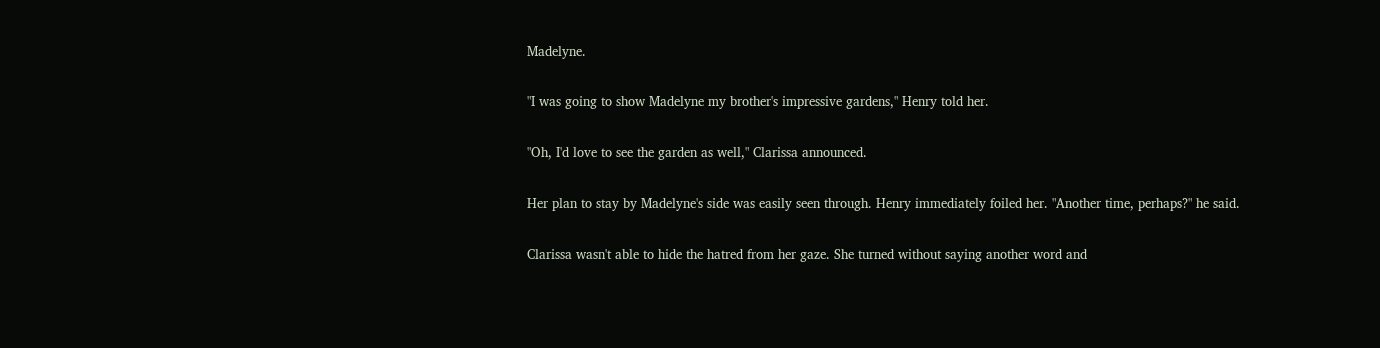Madelyne.

"I was going to show Madelyne my brother's impressive gardens," Henry told her.

"Oh, I'd love to see the garden as well," Clarissa announced.

Her plan to stay by Madelyne's side was easily seen through. Henry immediately foiled her. "Another time, perhaps?" he said.

Clarissa wasn't able to hide the hatred from her gaze. She turned without saying another word and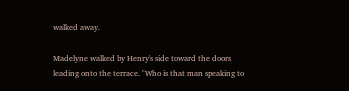walked away.

Madelyne walked by Henry's side toward the doors leading onto the terrace. "Who is that man speaking to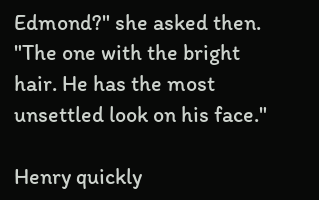Edmond?" she asked then. "The one with the bright hair. He has the most unsettled look on his face."

Henry quickly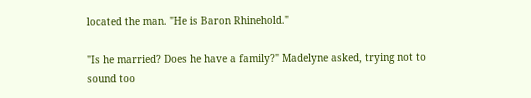located the man. "He is Baron Rhinehold."

"Is he married? Does he have a family?" Madelyne asked, trying not to sound too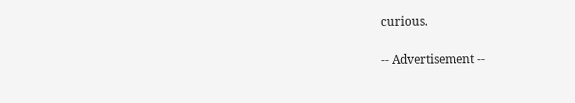curious.

-- Advertisement --